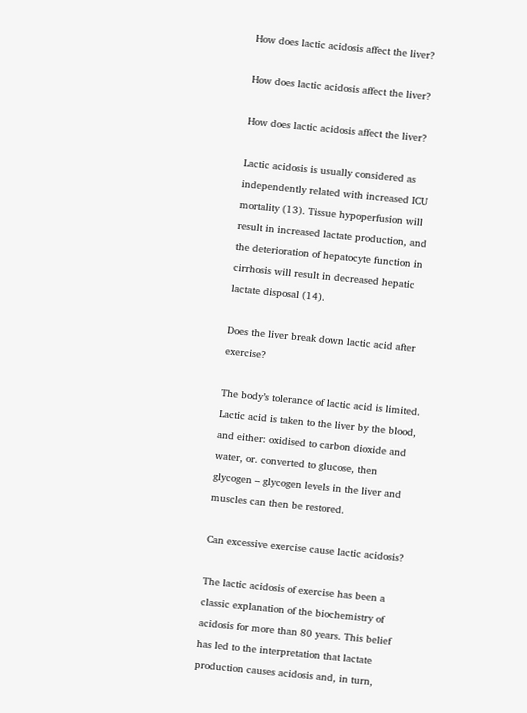How does lactic acidosis affect the liver?

How does lactic acidosis affect the liver?

How does lactic acidosis affect the liver?

Lactic acidosis is usually considered as independently related with increased ICU mortality (13). Tissue hypoperfusion will result in increased lactate production, and the deterioration of hepatocyte function in cirrhosis will result in decreased hepatic lactate disposal (14).

Does the liver break down lactic acid after exercise?

The body’s tolerance of lactic acid is limited. Lactic acid is taken to the liver by the blood, and either: oxidised to carbon dioxide and water, or. converted to glucose, then glycogen – glycogen levels in the liver and muscles can then be restored.

Can excessive exercise cause lactic acidosis?

The lactic acidosis of exercise has been a classic explanation of the biochemistry of acidosis for more than 80 years. This belief has led to the interpretation that lactate production causes acidosis and, in turn,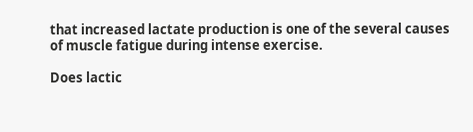that increased lactate production is one of the several causes of muscle fatigue during intense exercise.

Does lactic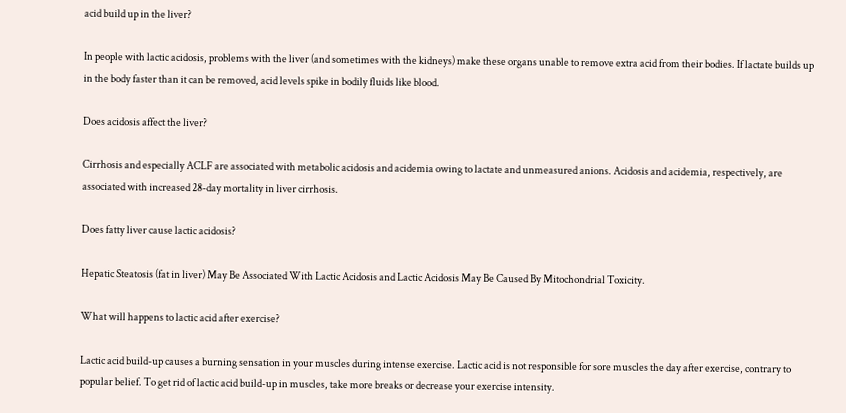acid build up in the liver?

In people with lactic acidosis, problems with the liver (and sometimes with the kidneys) make these organs unable to remove extra acid from their bodies. If lactate builds up in the body faster than it can be removed, acid levels spike in bodily fluids like blood.

Does acidosis affect the liver?

Cirrhosis and especially ACLF are associated with metabolic acidosis and acidemia owing to lactate and unmeasured anions. Acidosis and acidemia, respectively, are associated with increased 28-day mortality in liver cirrhosis.

Does fatty liver cause lactic acidosis?

Hepatic Steatosis (fat in liver) May Be Associated With Lactic Acidosis and Lactic Acidosis May Be Caused By Mitochondrial Toxicity.

What will happens to lactic acid after exercise?

Lactic acid build-up causes a burning sensation in your muscles during intense exercise. Lactic acid is not responsible for sore muscles the day after exercise, contrary to popular belief. To get rid of lactic acid build-up in muscles, take more breaks or decrease your exercise intensity.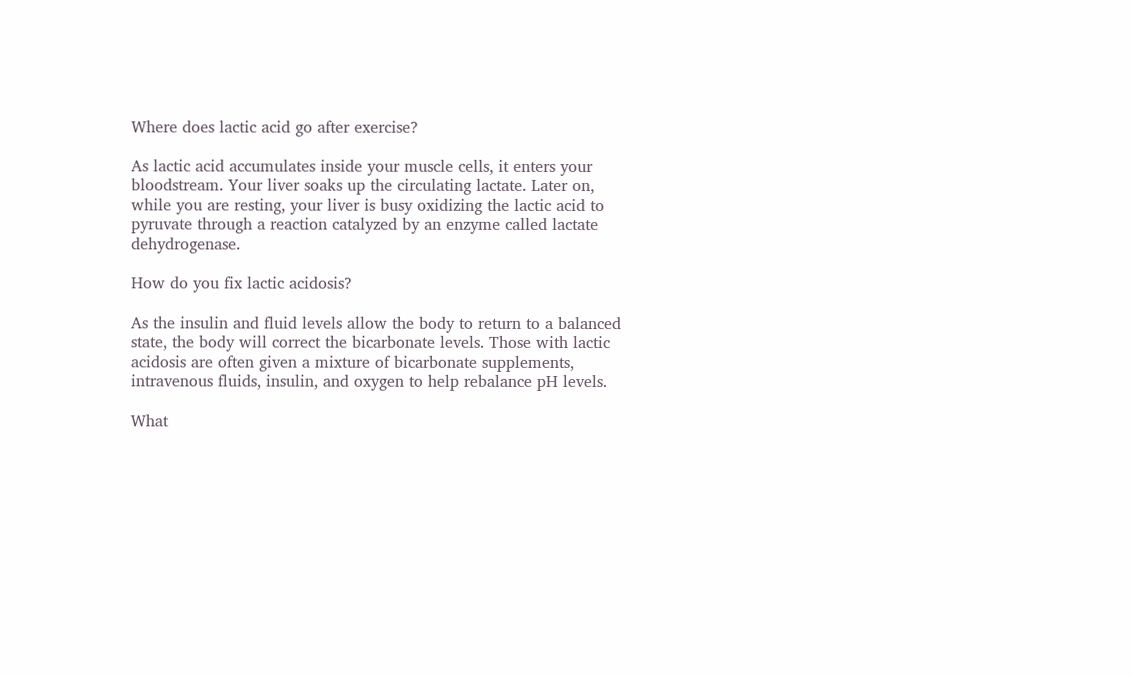Where does lactic acid go after exercise?

As lactic acid accumulates inside your muscle cells, it enters your bloodstream. Your liver soaks up the circulating lactate. Later on, while you are resting, your liver is busy oxidizing the lactic acid to pyruvate through a reaction catalyzed by an enzyme called lactate dehydrogenase.

How do you fix lactic acidosis?

As the insulin and fluid levels allow the body to return to a balanced state, the body will correct the bicarbonate levels. Those with lactic acidosis are often given a mixture of bicarbonate supplements, intravenous fluids, insulin, and oxygen to help rebalance pH levels.

What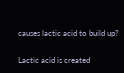causes lactic acid to build up?

Lactic acid is created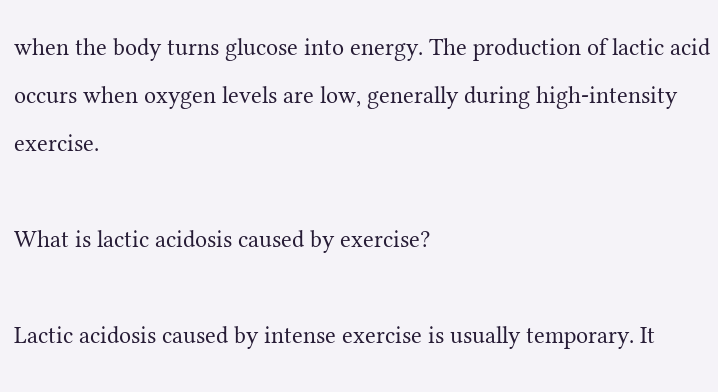when the body turns glucose into energy. The production of lactic acid occurs when oxygen levels are low, generally during high-intensity exercise.

What is lactic acidosis caused by exercise?

Lactic acidosis caused by intense exercise is usually temporary. It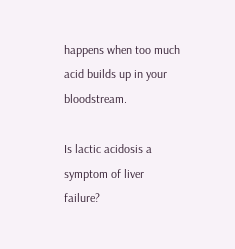happens when too much acid builds up in your bloodstream.

Is lactic acidosis a symptom of liver failure?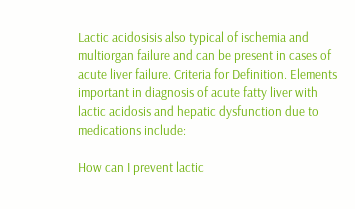Lactic acidosisis also typical of ischemia and multiorgan failure and can be present in cases of acute liver failure. Criteria for Definition. Elements important in diagnosis of acute fatty liver with lactic acidosis and hepatic dysfunction due to medications include:

How can I prevent lactic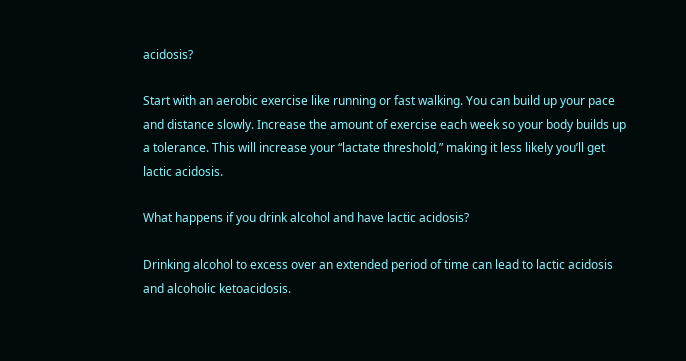acidosis?

Start with an aerobic exercise like running or fast walking. You can build up your pace and distance slowly. Increase the amount of exercise each week so your body builds up a tolerance. This will increase your “lactate threshold,” making it less likely you’ll get lactic acidosis.

What happens if you drink alcohol and have lactic acidosis?

Drinking alcohol to excess over an extended period of time can lead to lactic acidosis and alcoholic ketoacidosis.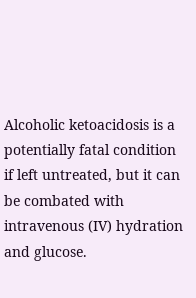Alcoholic ketoacidosis is a potentially fatal condition if left untreated, but it can be combated with intravenous (IV) hydration and glucose.